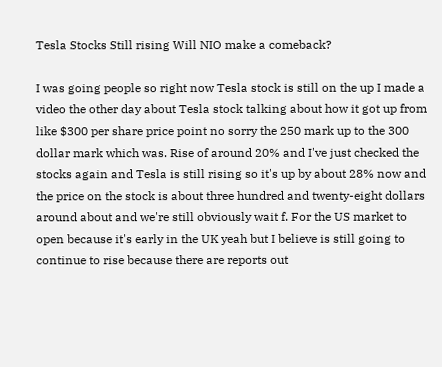Tesla Stocks Still rising Will NIO make a comeback?

I was going people so right now Tesla stock is still on the up I made a video the other day about Tesla stock talking about how it got up from like $300 per share price point no sorry the 250 mark up to the 300 dollar mark which was. Rise of around 20% and I've just checked the stocks again and Tesla is still rising so it's up by about 28% now and the price on the stock is about three hundred and twenty-eight dollars around about and we're still obviously wait f. For the US market to open because it's early in the UK yeah but I believe is still going to continue to rise because there are reports out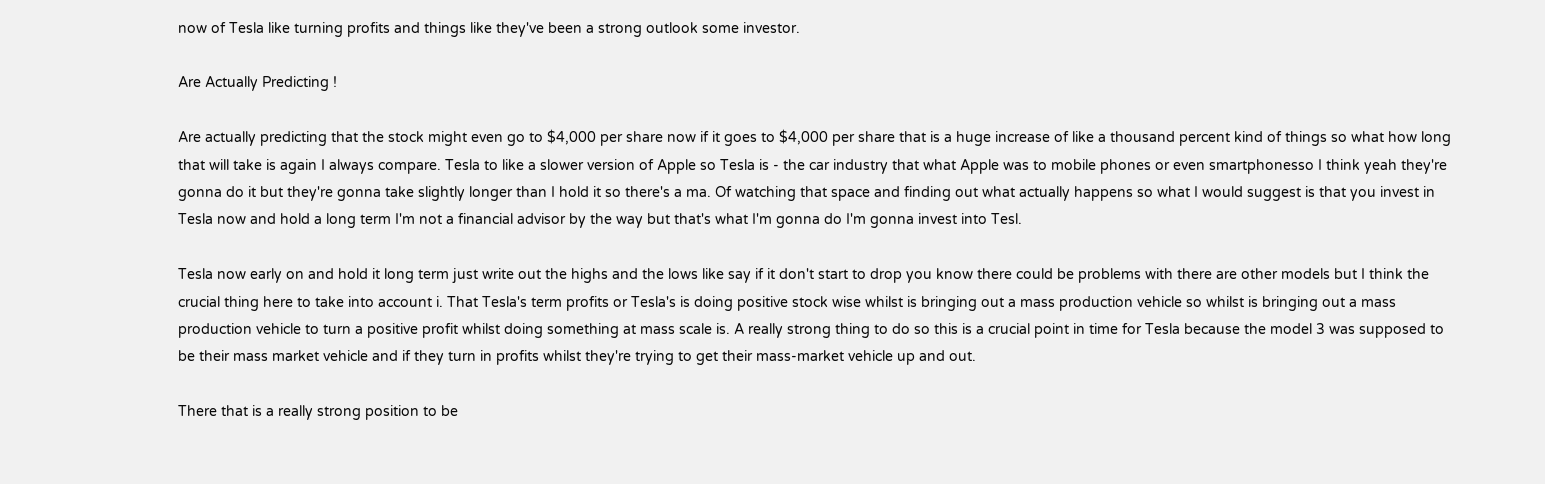now of Tesla like turning profits and things like they've been a strong outlook some investor.

Are Actually Predicting !

Are actually predicting that the stock might even go to $4,000 per share now if it goes to $4,000 per share that is a huge increase of like a thousand percent kind of things so what how long that will take is again I always compare. Tesla to like a slower version of Apple so Tesla is - the car industry that what Apple was to mobile phones or even smartphonesso I think yeah they're gonna do it but they're gonna take slightly longer than I hold it so there's a ma. Of watching that space and finding out what actually happens so what I would suggest is that you invest in Tesla now and hold a long term I'm not a financial advisor by the way but that's what I'm gonna do I'm gonna invest into Tesl.

Tesla now early on and hold it long term just write out the highs and the lows like say if it don't start to drop you know there could be problems with there are other models but I think the crucial thing here to take into account i. That Tesla's term profits or Tesla's is doing positive stock wise whilst is bringing out a mass production vehicle so whilst is bringing out a mass production vehicle to turn a positive profit whilst doing something at mass scale is. A really strong thing to do so this is a crucial point in time for Tesla because the model 3 was supposed to be their mass market vehicle and if they turn in profits whilst they're trying to get their mass-market vehicle up and out.

There that is a really strong position to be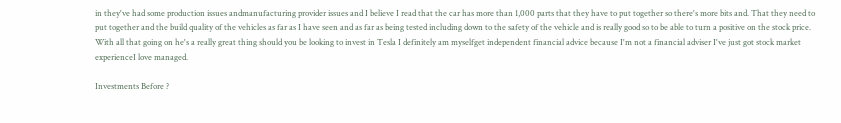in they've had some production issues andmanufacturing provider issues and I believe I read that the car has more than 1,000 parts that they have to put together so there's more bits and. That they need to put together and the build quality of the vehicles as far as I have seen and as far as being tested including down to the safety of the vehicle and is really good so to be able to turn a positive on the stock price. With all that going on he's a really great thing should you be looking to invest in Tesla I definitely am myselfget independent financial advice because I'm not a financial adviser I've just got stock market experienceI love managed.

Investments Before ?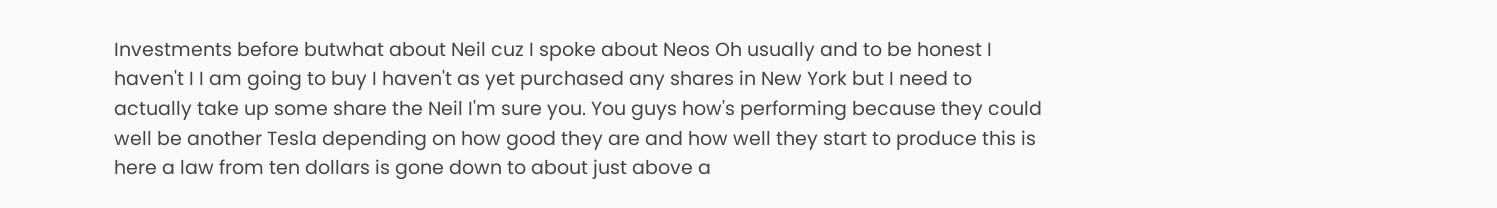Investments before butwhat about Neil cuz I spoke about Neos Oh usually and to be honest I haven't I I am going to buy I haven't as yet purchased any shares in New York but I need to actually take up some share the Neil I'm sure you. You guys how's performing because they could well be another Tesla depending on how good they are and how well they start to produce this is here a law from ten dollars is gone down to about just above a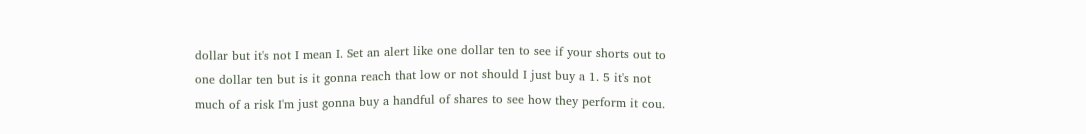dollar but it's not I mean I. Set an alert like one dollar ten to see if your shorts out to one dollar ten but is it gonna reach that low or not should I just buy a 1. 5 it's not much of a risk I'm just gonna buy a handful of shares to see how they perform it cou.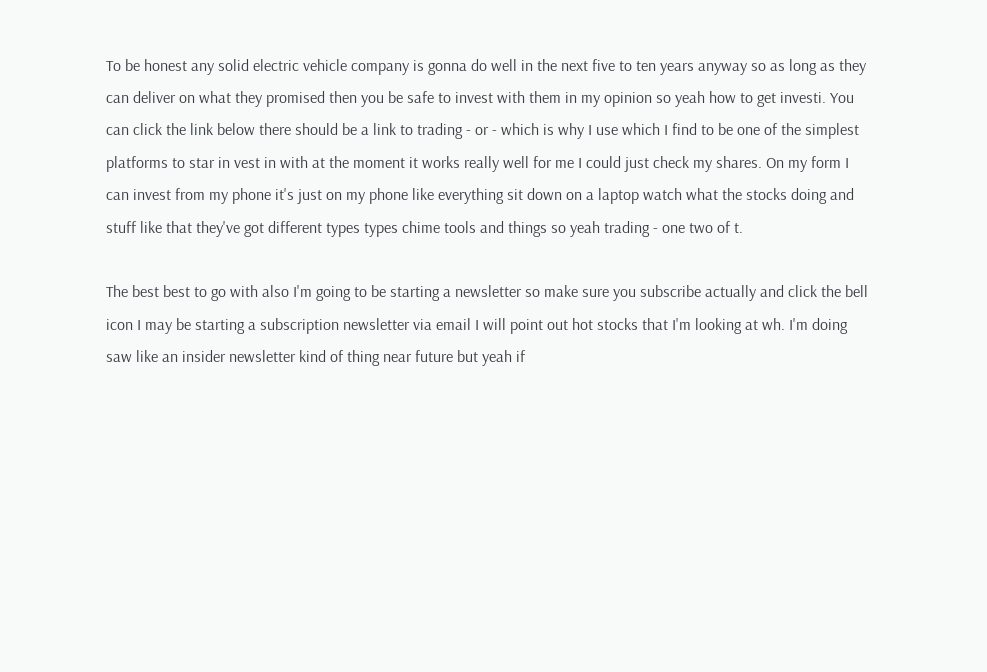To be honest any solid electric vehicle company is gonna do well in the next five to ten years anyway so as long as they can deliver on what they promised then you be safe to invest with them in my opinion so yeah how to get investi. You can click the link below there should be a link to trading - or - which is why I use which I find to be one of the simplest platforms to star in vest in with at the moment it works really well for me I could just check my shares. On my form I can invest from my phone it's just on my phone like everything sit down on a laptop watch what the stocks doing and stuff like that they've got different types types chime tools and things so yeah trading - one two of t.

The best best to go with also I'm going to be starting a newsletter so make sure you subscribe actually and click the bell icon I may be starting a subscription newsletter via email I will point out hot stocks that I'm looking at wh. I'm doing saw like an insider newsletter kind of thing near future but yeah if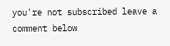you're not subscribed leave a comment below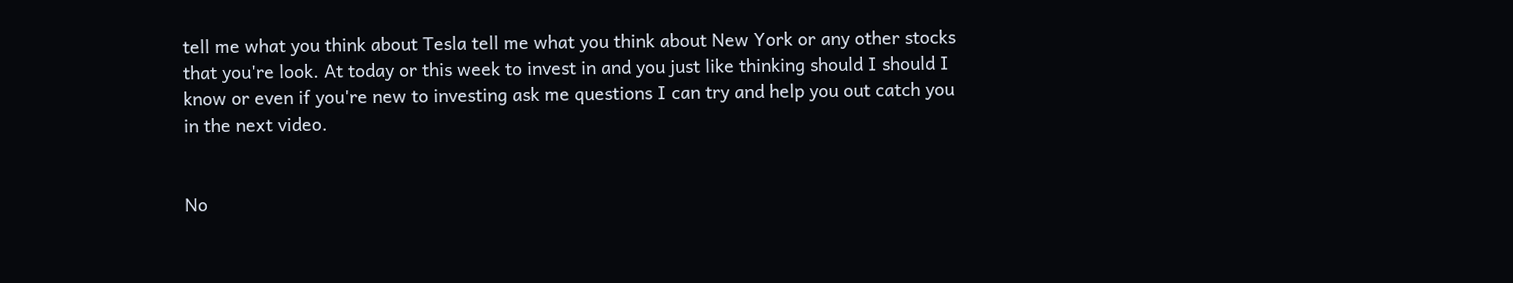tell me what you think about Tesla tell me what you think about New York or any other stocks that you're look. At today or this week to invest in and you just like thinking should I should I know or even if you're new to investing ask me questions I can try and help you out catch you in the next video.


No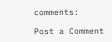comments:

Post a Comment